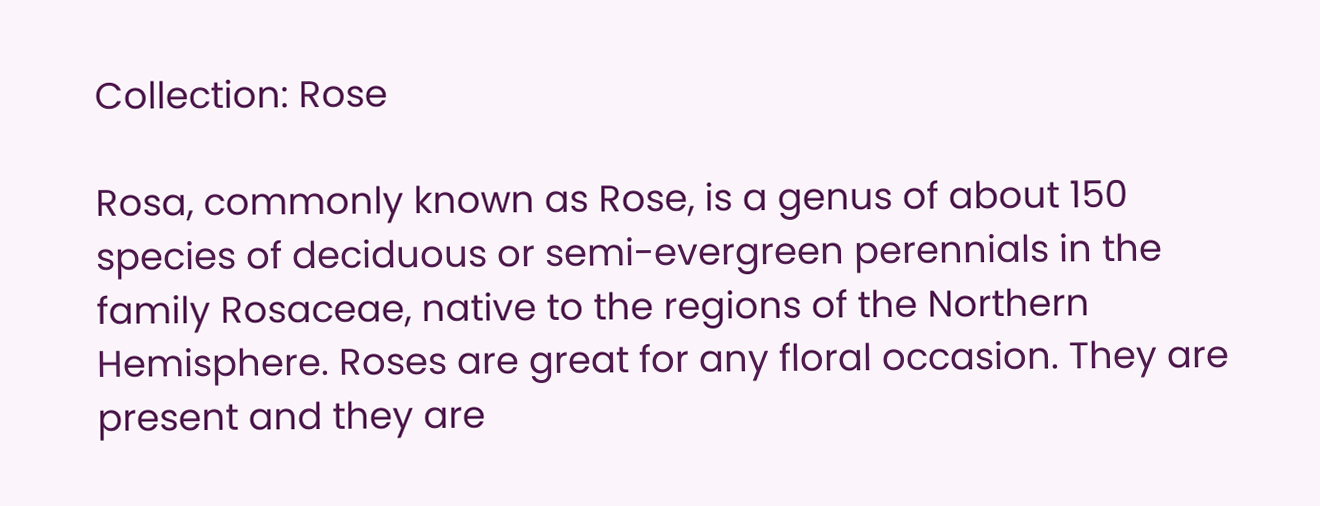Collection: Rose

Rosa, commonly known as Rose, is a genus of about 150 species of deciduous or semi-evergreen perennials in the family Rosaceae, native to the regions of the Northern Hemisphere. Roses are great for any floral occasion. They are present and they are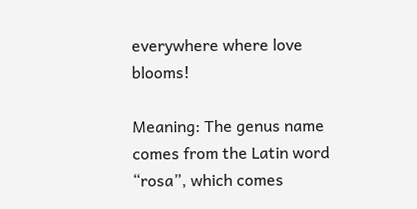everywhere where love blooms!

Meaning: The genus name comes from the Latin word “rosa”, which comes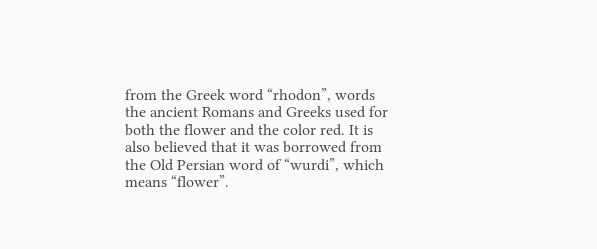from the Greek word “rhodon”, words the ancient Romans and Greeks used for both the flower and the color red. It is also believed that it was borrowed from the Old Persian word of “wurdi”, which means “flower”.